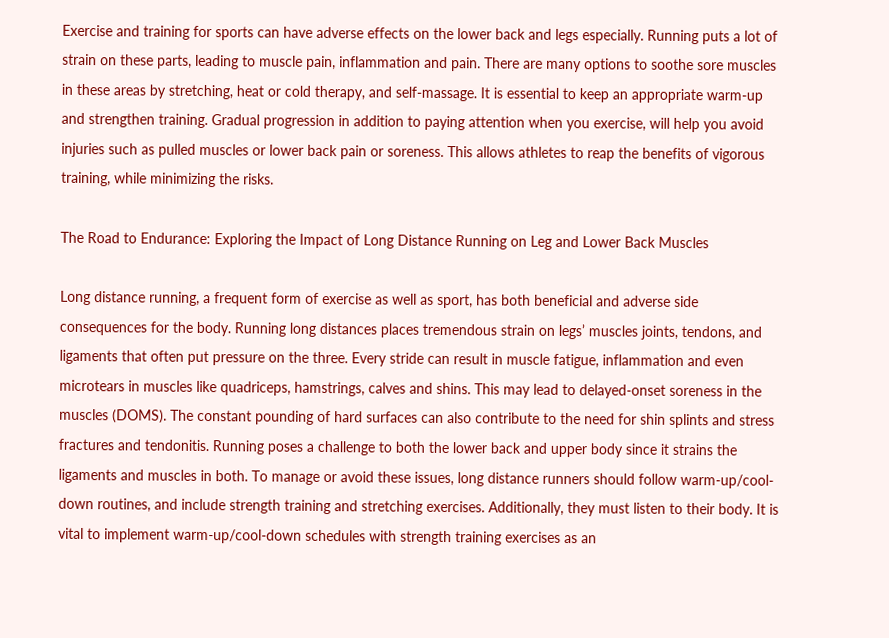Exercise and training for sports can have adverse effects on the lower back and legs especially. Running puts a lot of strain on these parts, leading to muscle pain, inflammation and pain. There are many options to soothe sore muscles in these areas by stretching, heat or cold therapy, and self-massage. It is essential to keep an appropriate warm-up and strengthen training. Gradual progression in addition to paying attention when you exercise, will help you avoid injuries such as pulled muscles or lower back pain or soreness. This allows athletes to reap the benefits of vigorous training, while minimizing the risks.

The Road to Endurance: Exploring the Impact of Long Distance Running on Leg and Lower Back Muscles

Long distance running, a frequent form of exercise as well as sport, has both beneficial and adverse side consequences for the body. Running long distances places tremendous strain on legs’ muscles joints, tendons, and ligaments that often put pressure on the three. Every stride can result in muscle fatigue, inflammation and even microtears in muscles like quadriceps, hamstrings, calves and shins. This may lead to delayed-onset soreness in the muscles (DOMS). The constant pounding of hard surfaces can also contribute to the need for shin splints and stress fractures and tendonitis. Running poses a challenge to both the lower back and upper body since it strains the ligaments and muscles in both. To manage or avoid these issues, long distance runners should follow warm-up/cool-down routines, and include strength training and stretching exercises. Additionally, they must listen to their body. It is vital to implement warm-up/cool-down schedules with strength training exercises as an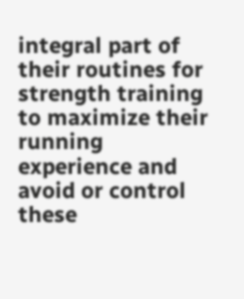integral part of their routines for strength training to maximize their running experience and avoid or control these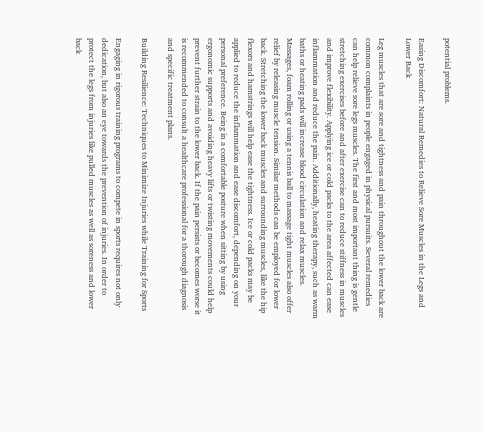potential problems.

Easing Discomfort: Natural Remedies to Relieve Sore Muscles in the Legs and Lower Back

Leg muscles that are sore and tightness and pain throughout the lower back are common complaints in people engaged in physical pursuits. Several remedies can help relieve sore legs muscles. The first and most important thing is gentle stretching exercises before and after exercise can to reduce stiffness in muscles and improve flexibility. Applying ice or cold packs to the area affected can ease inflammation and reduce the pain. Additionally, heating therapy, such as warm baths or heating pads will increase blood circulation and relax muscles. Massages, foam rolling or using a tennis ball to massage tight muscles also offer relief by releasing muscle tension. Similar methods can be employed for lower back. Stretching the lower back muscles and surrounding muscles, like the hip flexors and hamstrings will help ease the tightness. Ice or cold packs may be applied to reduce the inflammation and ease discomfort, depending on your personal preference. Being in a comfortable posture when sitting by using ergonomic supports and avoiding heavy lifts or twisting movements could help prevent further strain to the lower back. If the pain persists or becomes worse it is recommended to consult a healthcare professional for a thorough diagnosis and specific treatment plans.

Building Resilience: Techniques to Minimize Injuries while Training for Sports

Engaging in rigorous training programs to compete in sports requires not only dedication, but also an eye towards the prevention of injuries. In order to protect the legs from injuries like pulled muscles as well as soreness and lower back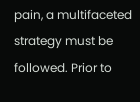pain, a multifaceted strategy must be followed. Prior to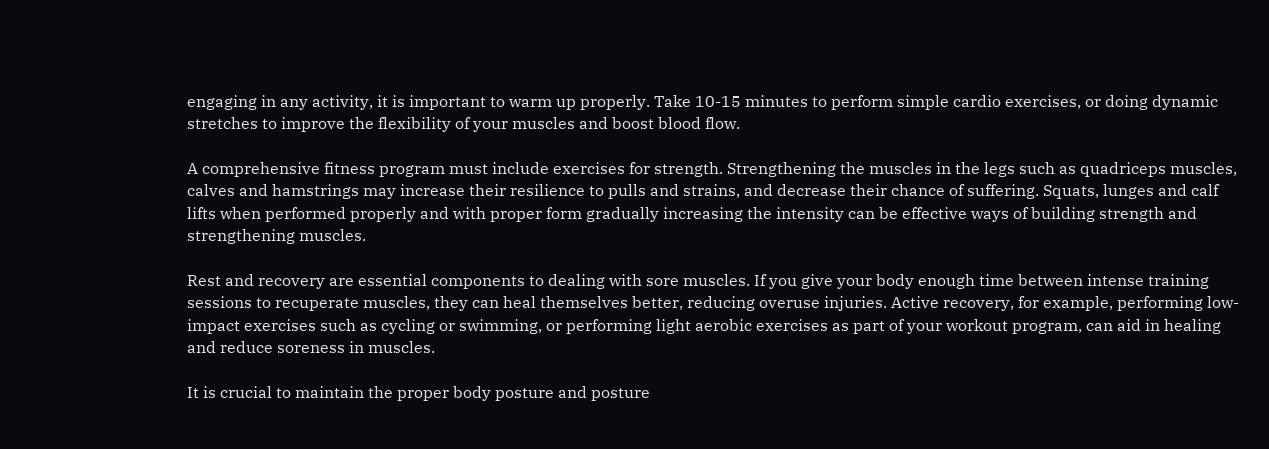engaging in any activity, it is important to warm up properly. Take 10-15 minutes to perform simple cardio exercises, or doing dynamic stretches to improve the flexibility of your muscles and boost blood flow.

A comprehensive fitness program must include exercises for strength. Strengthening the muscles in the legs such as quadriceps muscles, calves and hamstrings may increase their resilience to pulls and strains, and decrease their chance of suffering. Squats, lunges and calf lifts when performed properly and with proper form gradually increasing the intensity can be effective ways of building strength and strengthening muscles.

Rest and recovery are essential components to dealing with sore muscles. If you give your body enough time between intense training sessions to recuperate muscles, they can heal themselves better, reducing overuse injuries. Active recovery, for example, performing low-impact exercises such as cycling or swimming, or performing light aerobic exercises as part of your workout program, can aid in healing and reduce soreness in muscles.

It is crucial to maintain the proper body posture and posture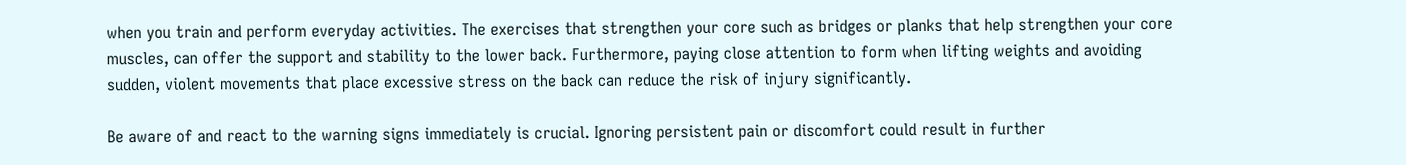when you train and perform everyday activities. The exercises that strengthen your core such as bridges or planks that help strengthen your core muscles, can offer the support and stability to the lower back. Furthermore, paying close attention to form when lifting weights and avoiding sudden, violent movements that place excessive stress on the back can reduce the risk of injury significantly.

Be aware of and react to the warning signs immediately is crucial. Ignoring persistent pain or discomfort could result in further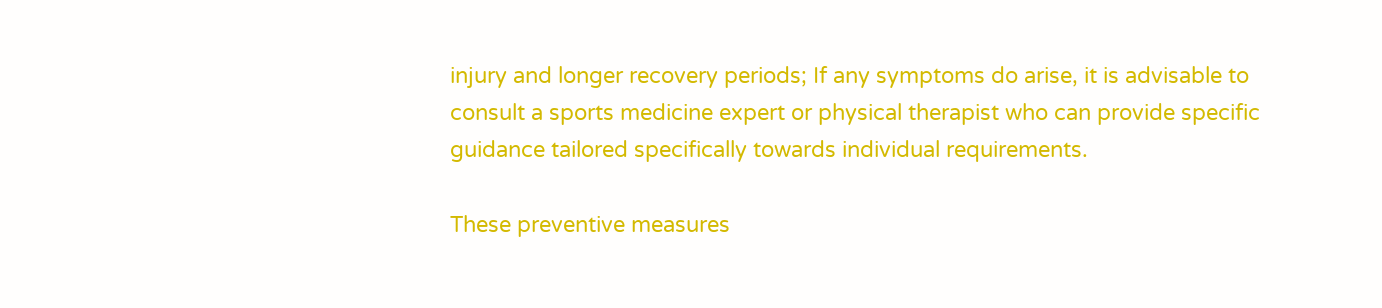injury and longer recovery periods; If any symptoms do arise, it is advisable to consult a sports medicine expert or physical therapist who can provide specific guidance tailored specifically towards individual requirements.

These preventive measures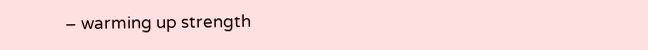– warming up strength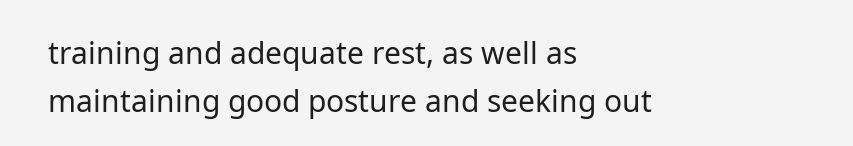training and adequate rest, as well as maintaining good posture and seeking out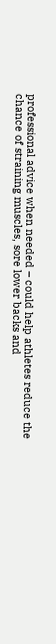professional advice when needed – could help athletes reduce the chance of straining muscles, sore lower backs and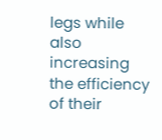legs while also increasing the efficiency of their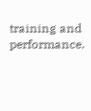training and performance.